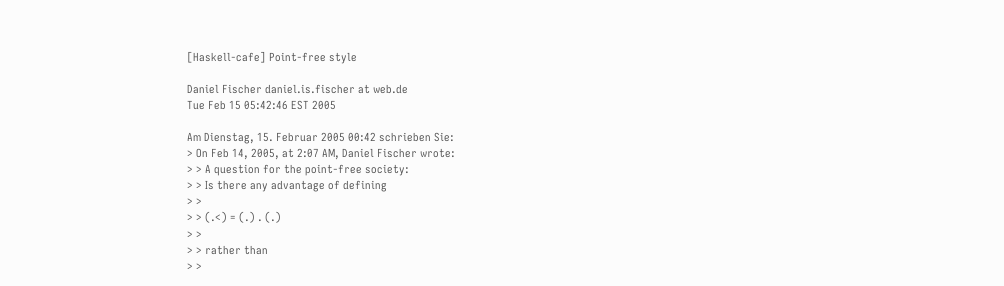[Haskell-cafe] Point-free style

Daniel Fischer daniel.is.fischer at web.de
Tue Feb 15 05:42:46 EST 2005

Am Dienstag, 15. Februar 2005 00:42 schrieben Sie:
> On Feb 14, 2005, at 2:07 AM, Daniel Fischer wrote:
> > A question for the point-free society:
> > Is there any advantage of defining
> >
> > (.<) = (.) . (.)
> >
> > rather than
> >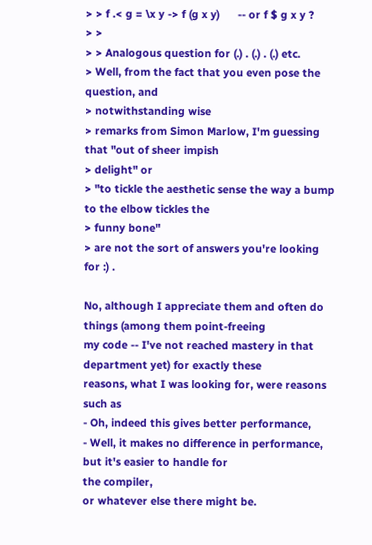> > f .< g = \x y -> f (g x y)      -- or f $ g x y ?
> >
> > Analogous question for (.) . (.) . (.) etc.
> Well, from the fact that you even pose the question, and
> notwithstanding wise
> remarks from Simon Marlow, I'm guessing that "out of sheer impish
> delight" or
> "to tickle the aesthetic sense the way a bump to the elbow tickles the
> funny bone"
> are not the sort of answers you're looking for :) .

No, although I appreciate them and often do things (among them point-freeing
my code -- I've not reached mastery in that department yet) for exactly these
reasons, what I was looking for, were reasons such as
- Oh, indeed this gives better performance,
- Well, it makes no difference in performance, but it's easier to handle for
the compiler,
or whatever else there might be.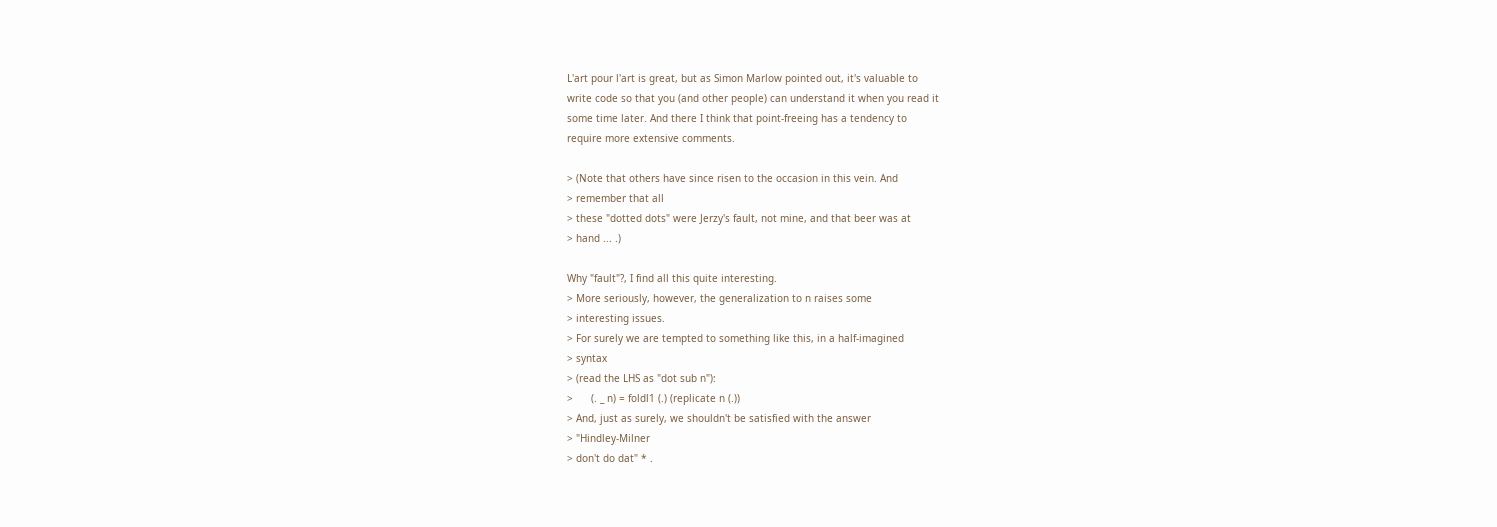L'art pour l'art is great, but as Simon Marlow pointed out, it's valuable to
write code so that you (and other people) can understand it when you read it
some time later. And there I think that point-freeing has a tendency to
require more extensive comments.

> (Note that others have since risen to the occasion in this vein. And
> remember that all
> these "dotted dots" were Jerzy's fault, not mine, and that beer was at
> hand ... .)

Why "fault"?, I find all this quite interesting.
> More seriously, however, the generalization to n raises some
> interesting issues.
> For surely we are tempted to something like this, in a half-imagined
> syntax
> (read the LHS as "dot sub n"):
>      (. _ n) = foldl1 (.) (replicate n (.))
> And, just as surely, we shouldn't be satisfied with the answer
> "Hindley-Milner
> don't do dat" * .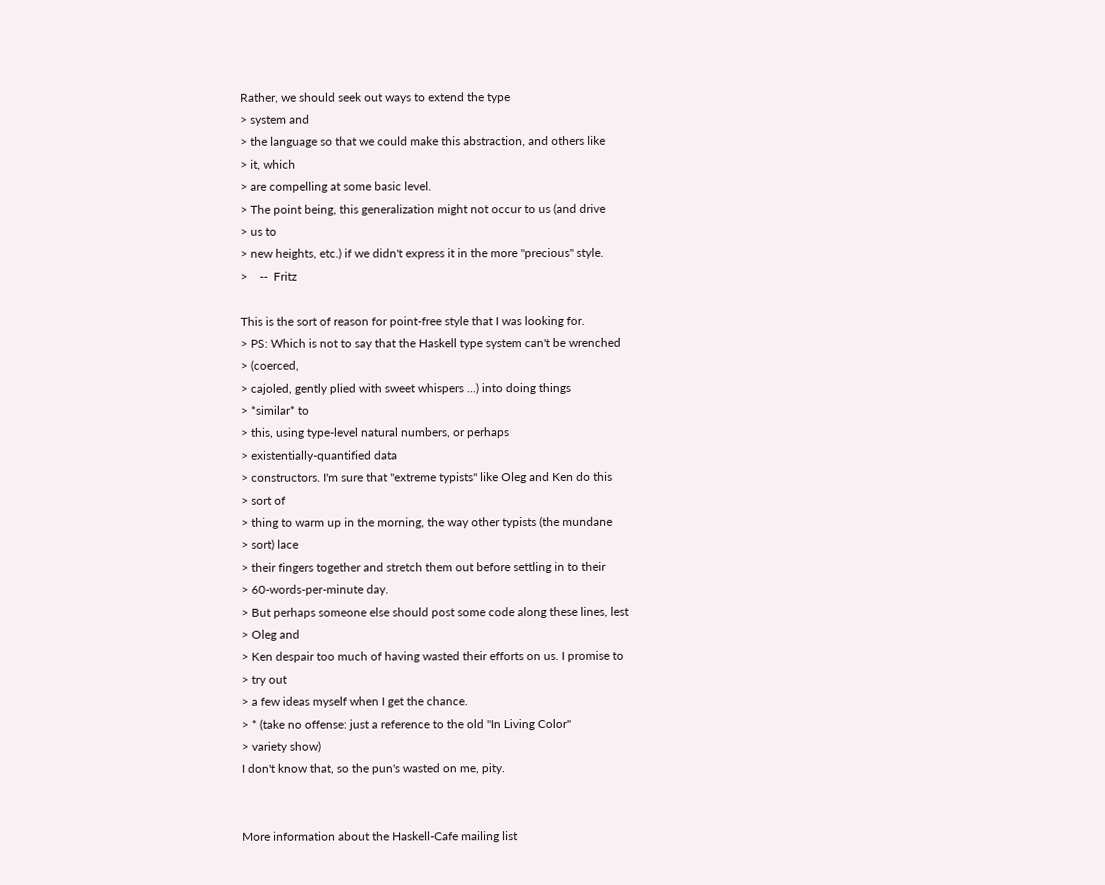Rather, we should seek out ways to extend the type
> system and
> the language so that we could make this abstraction, and others like
> it, which
> are compelling at some basic level.
> The point being, this generalization might not occur to us (and drive
> us to
> new heights, etc.) if we didn't express it in the more "precious" style.
>    --  Fritz

This is the sort of reason for point-free style that I was looking for.
> PS: Which is not to say that the Haskell type system can't be wrenched
> (coerced,
> cajoled, gently plied with sweet whispers ...) into doing things
> *similar* to
> this, using type-level natural numbers, or perhaps
> existentially-quantified data
> constructors. I'm sure that "extreme typists" like Oleg and Ken do this
> sort of
> thing to warm up in the morning, the way other typists (the mundane
> sort) lace
> their fingers together and stretch them out before settling in to their
> 60-words-per-minute day.
> But perhaps someone else should post some code along these lines, lest
> Oleg and
> Ken despair too much of having wasted their efforts on us. I promise to
> try out
> a few ideas myself when I get the chance.
> * (take no offense: just a reference to the old "In Living Color"
> variety show)
I don't know that, so the pun's wasted on me, pity.


More information about the Haskell-Cafe mailing list